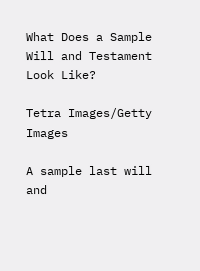What Does a Sample Will and Testament Look Like?

Tetra Images/Getty Images

A sample last will and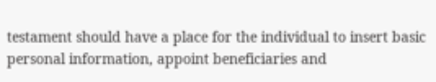testament should have a place for the individual to insert basic personal information, appoint beneficiaries and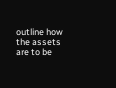outline how the assets are to be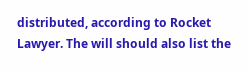distributed, according to Rocket Lawyer. The will should also list the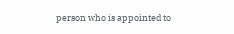person who is appointed to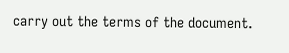carry out the terms of the document.